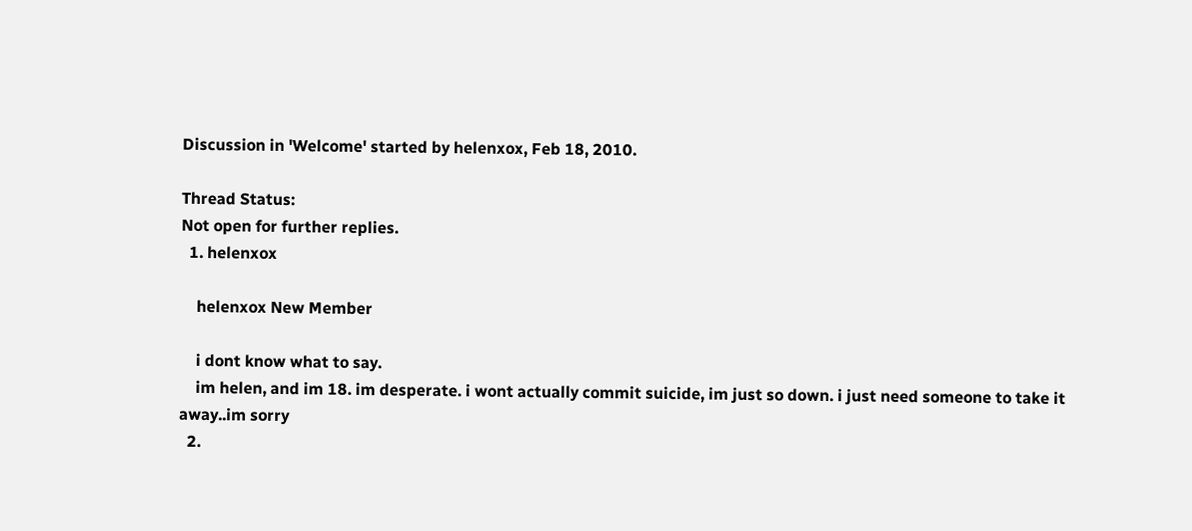Discussion in 'Welcome' started by helenxox, Feb 18, 2010.

Thread Status:
Not open for further replies.
  1. helenxox

    helenxox New Member

    i dont know what to say.
    im helen, and im 18. im desperate. i wont actually commit suicide, im just so down. i just need someone to take it away..im sorry
  2.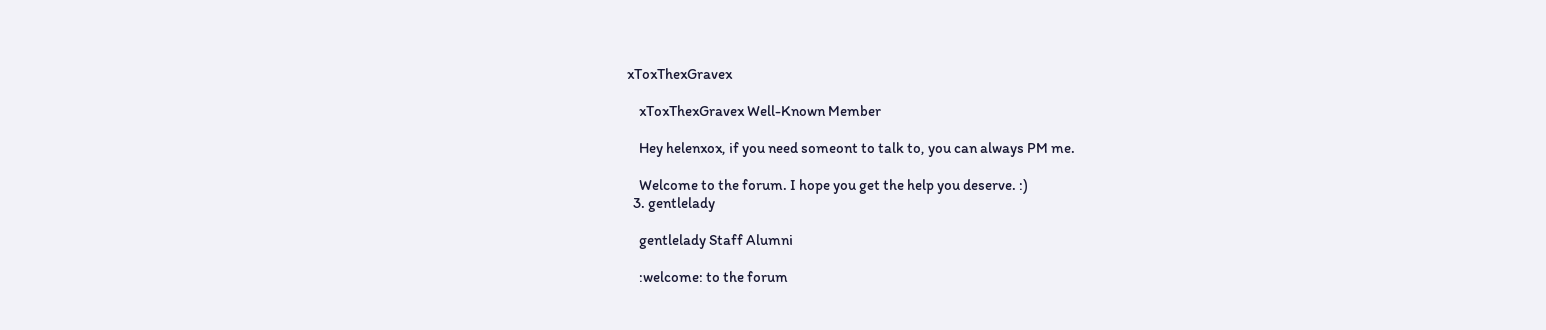xToxThexGravex

    xToxThexGravex Well-Known Member

    Hey helenxox, if you need someont to talk to, you can always PM me.

    Welcome to the forum. I hope you get the help you deserve. :)
  3. gentlelady

    gentlelady Staff Alumni

    :welcome: to the forum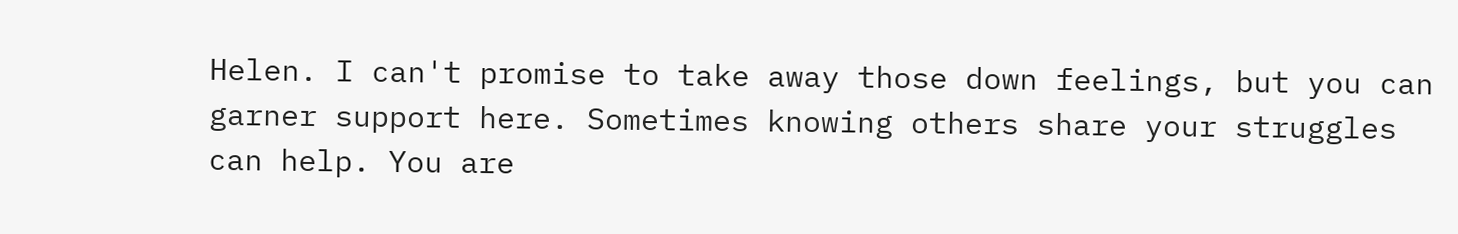Helen. I can't promise to take away those down feelings, but you can garner support here. Sometimes knowing others share your struggles can help. You are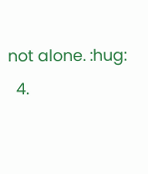not alone. :hug:
  4.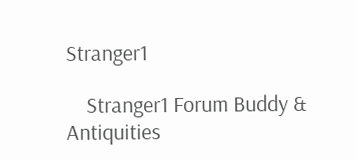Stranger1

    Stranger1 Forum Buddy & Antiquities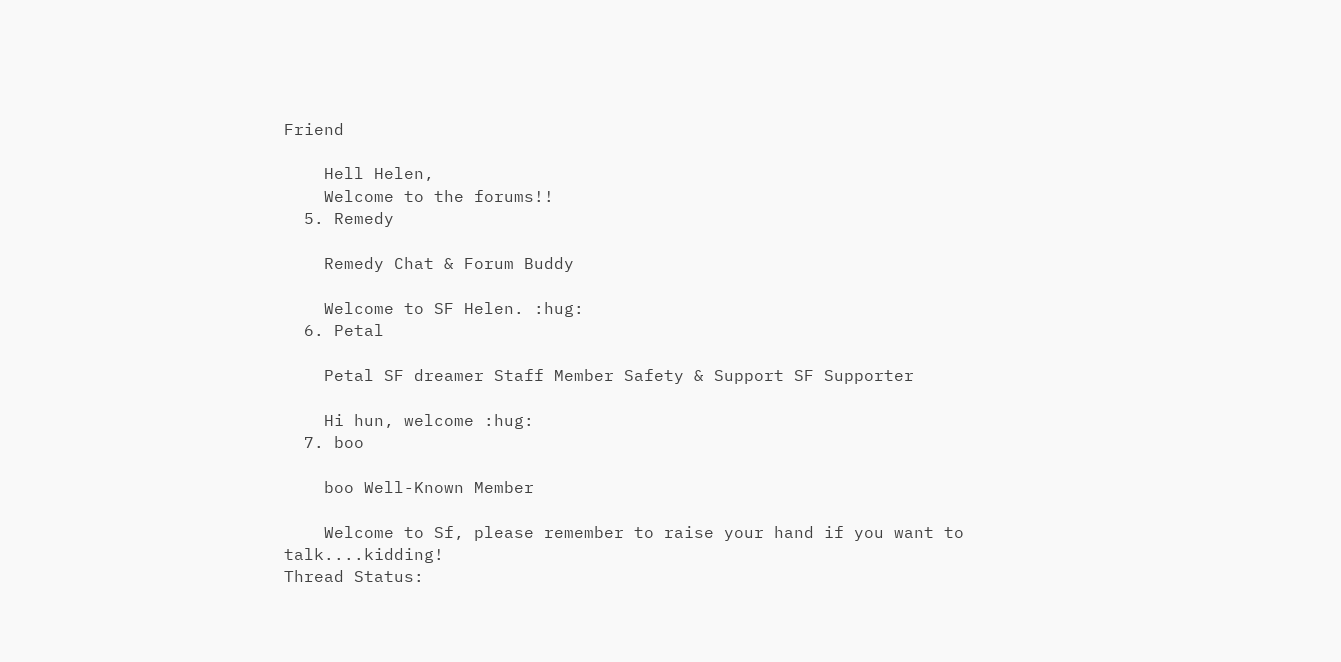Friend

    Hell Helen,
    Welcome to the forums!!
  5. Remedy

    Remedy Chat & Forum Buddy

    Welcome to SF Helen. :hug:
  6. Petal

    Petal SF dreamer Staff Member Safety & Support SF Supporter

    Hi hun, welcome :hug:
  7. boo

    boo Well-Known Member

    Welcome to Sf, please remember to raise your hand if you want to talk....kidding!
Thread Status: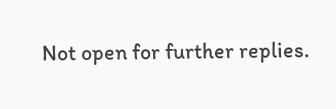Not open for further replies.